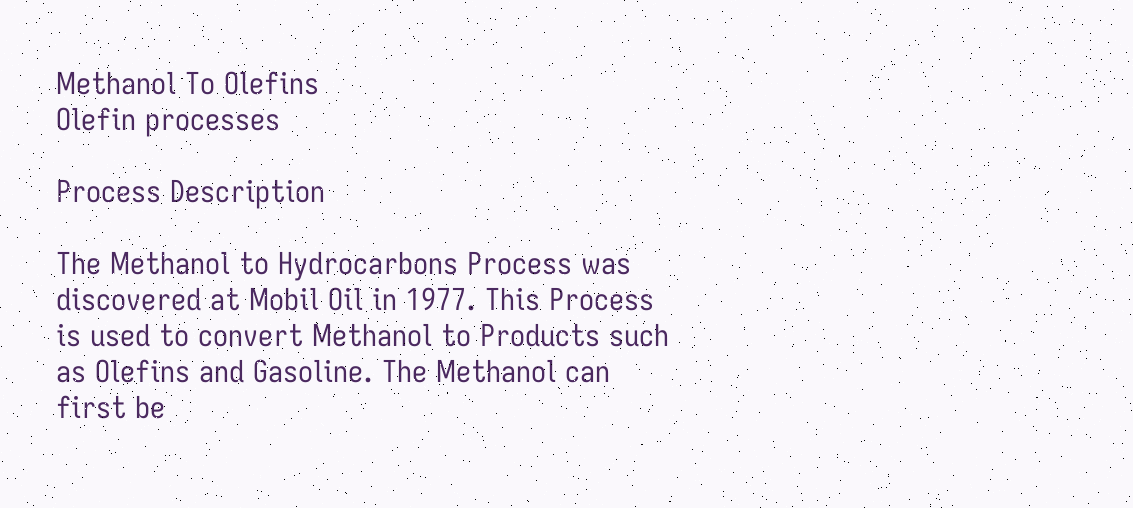Methanol To Olefins
Olefin processes

Process Description

The Methanol to Hydrocarbons Process was discovered at Mobil Oil in 1977. This Process is used to convert Methanol to Products such as Olefins and Gasoline. The Methanol can first be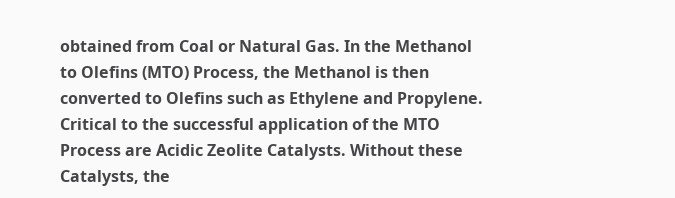obtained from Coal or Natural Gas. In the Methanol to Olefins (MTO) Process, the Methanol is then converted to Olefins such as Ethylene and Propylene. Critical to the successful application of the MTO Process are Acidic Zeolite Catalysts. Without these Catalysts, the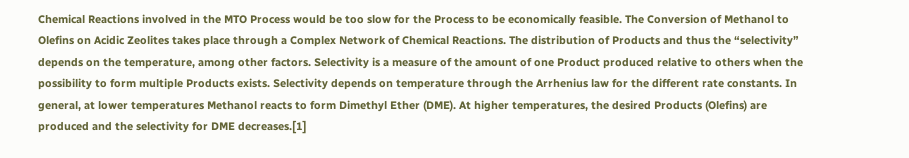Chemical Reactions involved in the MTO Process would be too slow for the Process to be economically feasible. The Conversion of Methanol to Olefins on Acidic Zeolites takes place through a Complex Network of Chemical Reactions. The distribution of Products and thus the “selectivity” depends on the temperature, among other factors. Selectivity is a measure of the amount of one Product produced relative to others when the possibility to form multiple Products exists. Selectivity depends on temperature through the Arrhenius law for the different rate constants. In general, at lower temperatures Methanol reacts to form Dimethyl Ether (DME). At higher temperatures, the desired Products (Olefins) are produced and the selectivity for DME decreases.[1]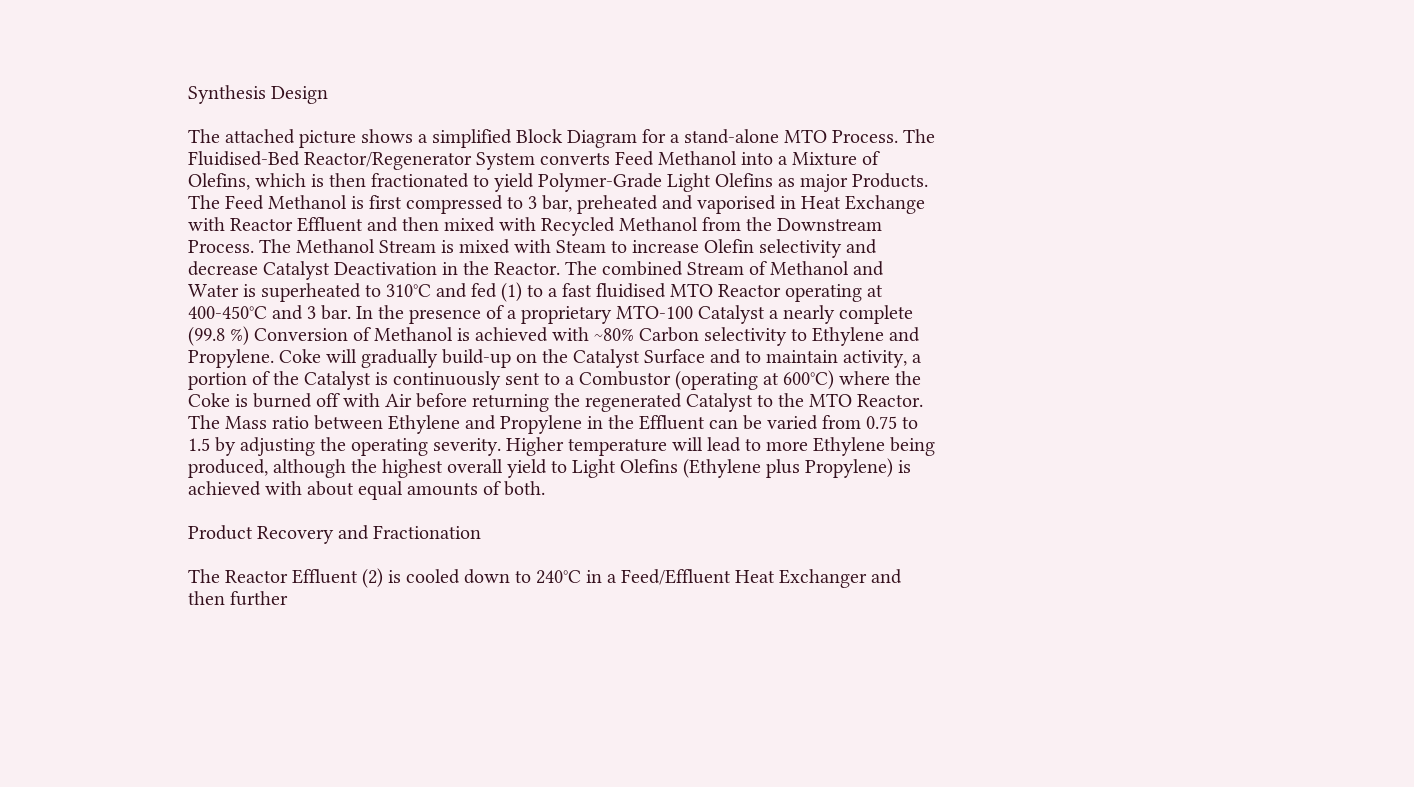Synthesis Design

The attached picture shows a simplified Block Diagram for a stand-alone MTO Process. The Fluidised-Bed Reactor/Regenerator System converts Feed Methanol into a Mixture of Olefins, which is then fractionated to yield Polymer-Grade Light Olefins as major Products. The Feed Methanol is first compressed to 3 bar, preheated and vaporised in Heat Exchange with Reactor Effluent and then mixed with Recycled Methanol from the Downstream Process. The Methanol Stream is mixed with Steam to increase Olefin selectivity and decrease Catalyst Deactivation in the Reactor. The combined Stream of Methanol and Water is superheated to 310°C and fed (1) to a fast fluidised MTO Reactor operating at 400-450°C and 3 bar. In the presence of a proprietary MTO-100 Catalyst a nearly complete (99.8 %) Conversion of Methanol is achieved with ~80% Carbon selectivity to Ethylene and Propylene. Coke will gradually build-up on the Catalyst Surface and to maintain activity, a portion of the Catalyst is continuously sent to a Combustor (operating at 600°C) where the Coke is burned off with Air before returning the regenerated Catalyst to the MTO Reactor. The Mass ratio between Ethylene and Propylene in the Effluent can be varied from 0.75 to 1.5 by adjusting the operating severity. Higher temperature will lead to more Ethylene being produced, although the highest overall yield to Light Olefins (Ethylene plus Propylene) is achieved with about equal amounts of both.

Product Recovery and Fractionation

The Reactor Effluent (2) is cooled down to 240°C in a Feed/Effluent Heat Exchanger and then further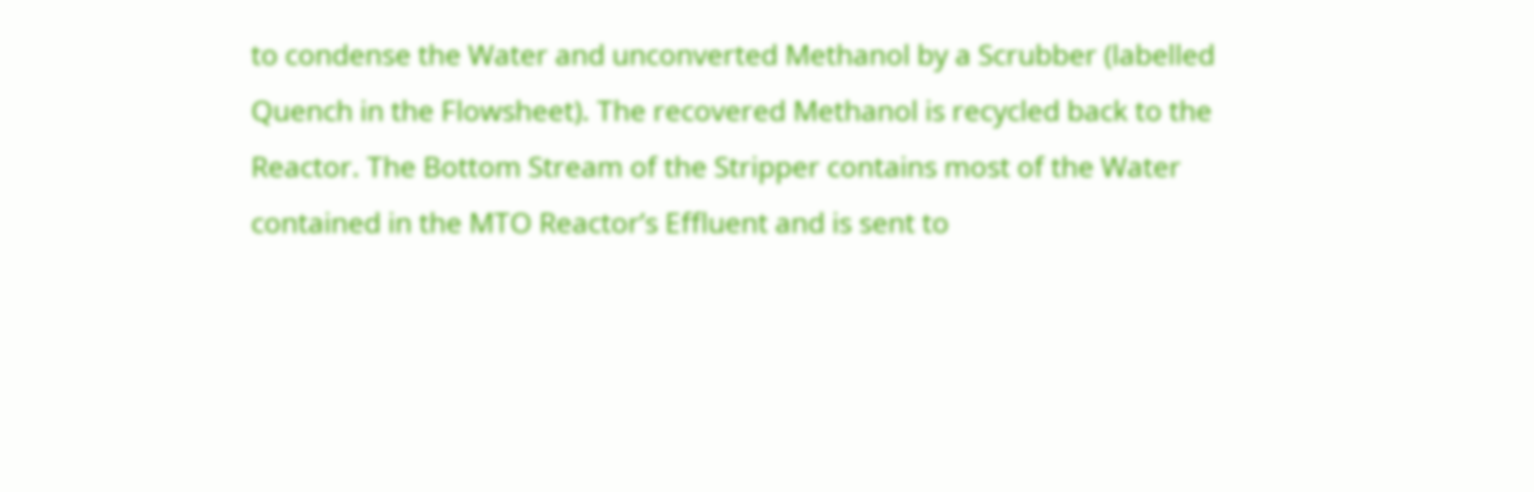to condense the Water and unconverted Methanol by a Scrubber (labelled Quench in the Flowsheet). The recovered Methanol is recycled back to the Reactor. The Bottom Stream of the Stripper contains most of the Water contained in the MTO Reactor’s Effluent and is sent to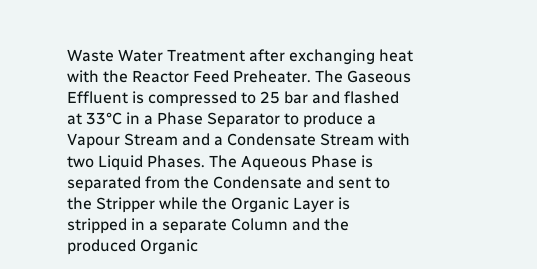Waste Water Treatment after exchanging heat with the Reactor Feed Preheater. The Gaseous Effluent is compressed to 25 bar and flashed at 33°C in a Phase Separator to produce a Vapour Stream and a Condensate Stream with two Liquid Phases. The Aqueous Phase is separated from the Condensate and sent to the Stripper while the Organic Layer is stripped in a separate Column and the produced Organic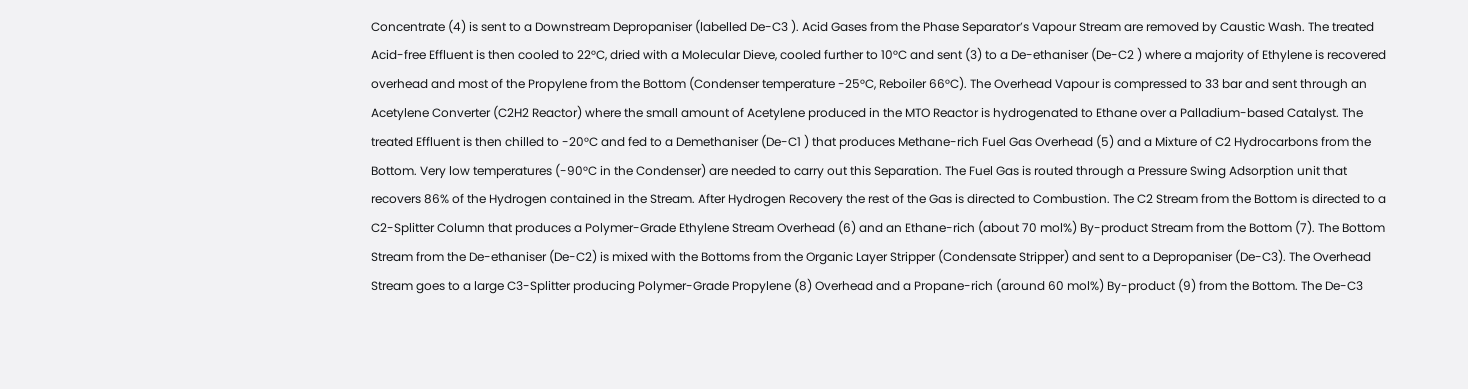Concentrate (4) is sent to a Downstream Depropaniser (labelled De-C3 ). Acid Gases from the Phase Separator’s Vapour Stream are removed by Caustic Wash. The treated Acid-free Effluent is then cooled to 22°C, dried with a Molecular Dieve, cooled further to 10°C and sent (3) to a De-ethaniser (De-C2 ) where a majority of Ethylene is recovered overhead and most of the Propylene from the Bottom (Condenser temperature -25°C, Reboiler 66°C). The Overhead Vapour is compressed to 33 bar and sent through an Acetylene Converter (C2H2 Reactor) where the small amount of Acetylene produced in the MTO Reactor is hydrogenated to Ethane over a Palladium-based Catalyst. The treated Effluent is then chilled to -20°C and fed to a Demethaniser (De-C1 ) that produces Methane-rich Fuel Gas Overhead (5) and a Mixture of C2 Hydrocarbons from the Bottom. Very low temperatures (-90°C in the Condenser) are needed to carry out this Separation. The Fuel Gas is routed through a Pressure Swing Adsorption unit that recovers 86% of the Hydrogen contained in the Stream. After Hydrogen Recovery the rest of the Gas is directed to Combustion. The C2 Stream from the Bottom is directed to a C2-Splitter Column that produces a Polymer-Grade Ethylene Stream Overhead (6) and an Ethane-rich (about 70 mol%) By-product Stream from the Bottom (7). The Bottom Stream from the De-ethaniser (De-C2) is mixed with the Bottoms from the Organic Layer Stripper (Condensate Stripper) and sent to a Depropaniser (De-C3). The Overhead Stream goes to a large C3-Splitter producing Polymer-Grade Propylene (8) Overhead and a Propane-rich (around 60 mol%) By-product (9) from the Bottom. The De-C3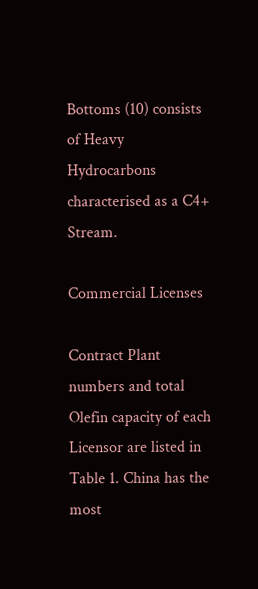Bottoms (10) consists of Heavy Hydrocarbons characterised as a C4+ Stream.

Commercial Licenses

Contract Plant numbers and total Olefin capacity of each Licensor are listed in Table 1. China has the most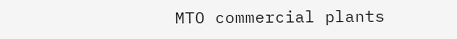MTO commercial plants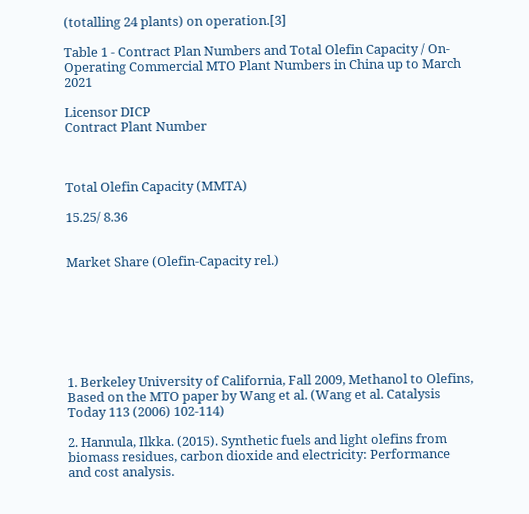(totalling 24 plants) on operation.[3]

Table 1 - Contract Plan Numbers and Total Olefin Capacity / On-Operating Commercial MTO Plant Numbers in China up to March 2021

Licensor DICP
Contract Plant Number



Total Olefin Capacity (MMTA)

15.25/ 8.36


Market Share (Olefin-Capacity rel.)







1. Berkeley University of California, Fall 2009, Methanol to Olefins, Based on the MTO paper by Wang et al. (Wang et al. Catalysis Today 113 (2006) 102-114)

2. Hannula, Ilkka. (2015). Synthetic fuels and light olefins from biomass residues, carbon dioxide and electricity: Performance and cost analysis.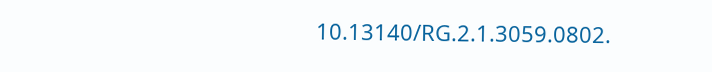10.13140/RG.2.1.3059.0802.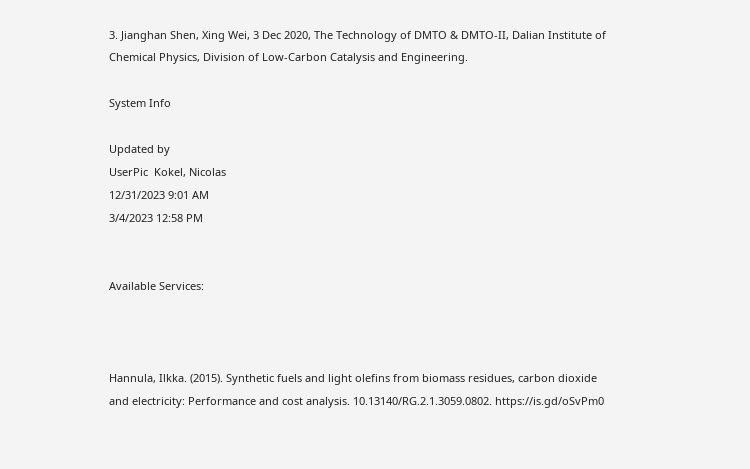3. Jianghan Shen, Xing Wei, 3 Dec 2020, The Technology of DMTO & DMTO-II, Dalian Institute of Chemical Physics, Division of Low-Carbon Catalysis and Engineering.

System Info

Updated by
UserPic  Kokel, Nicolas
12/31/2023 9:01 AM
3/4/2023 12:58 PM


Available Services:



Hannula, Ilkka. (2015). Synthetic fuels and light olefins from biomass residues, carbon dioxide and electricity: Performance and cost analysis. 10.13140/RG.2.1.3059.0802. https://is.gd/oSvPm0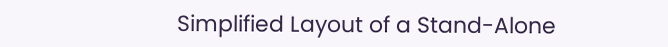Simplified Layout of a Stand-Alone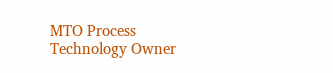MTO Process
Technology Owner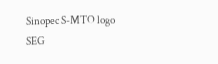Sinopec S-MTO logo SEG